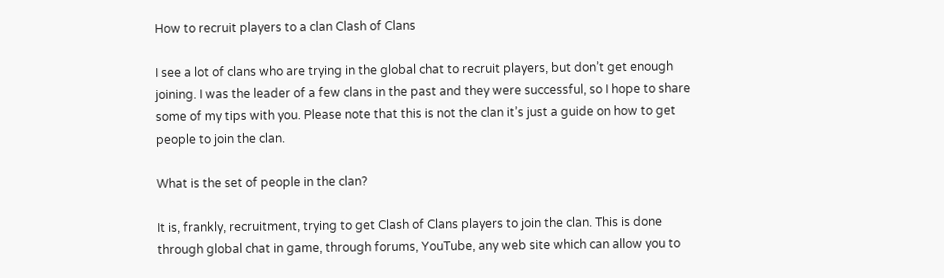How to recruit players to a clan Clash of Clans

I see a lot of clans who are trying in the global chat to recruit players, but don’t get enough joining. I was the leader of a few clans in the past and they were successful, so I hope to share some of my tips with you. Please note that this is not the clan it’s just a guide on how to get people to join the clan.

What is the set of people in the clan?

It is, frankly, recruitment, trying to get Clash of Clans players to join the clan. This is done through global chat in game, through forums, YouTube, any web site which can allow you to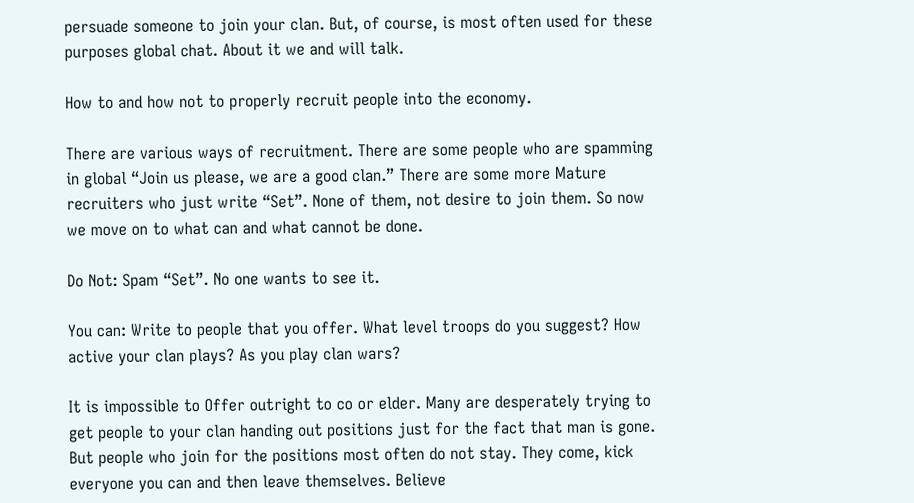persuade someone to join your clan. But, of course, is most often used for these purposes global chat. About it we and will talk.

How to and how not to properly recruit people into the economy.

There are various ways of recruitment. There are some people who are spamming in global “Join us please, we are a good clan.” There are some more Mature recruiters who just write “Set”. None of them, not desire to join them. So now we move on to what can and what cannot be done.

Do Not: Spam “Set”. No one wants to see it.

You can: Write to people that you offer. What level troops do you suggest? How active your clan plays? As you play clan wars?

It is impossible to Offer outright to co or elder. Many are desperately trying to get people to your clan handing out positions just for the fact that man is gone. But people who join for the positions most often do not stay. They come, kick everyone you can and then leave themselves. Believe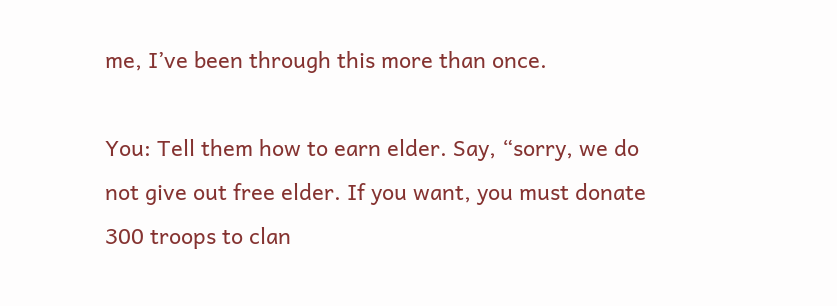me, I’ve been through this more than once.

You: Tell them how to earn elder. Say, “sorry, we do not give out free elder. If you want, you must donate 300 troops to clan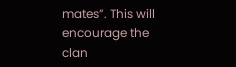mates”. This will encourage the clan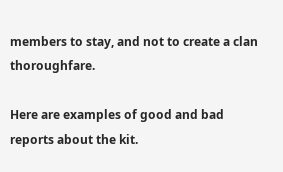members to stay, and not to create a clan thoroughfare.

Here are examples of good and bad reports about the kit.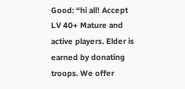Good: “hi all! Accept LV 40+ Mature and active players. Elder is earned by donating troops. We offer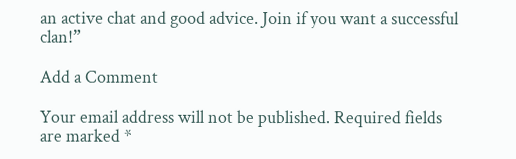an active chat and good advice. Join if you want a successful clan!”

Add a Comment

Your email address will not be published. Required fields are marked *